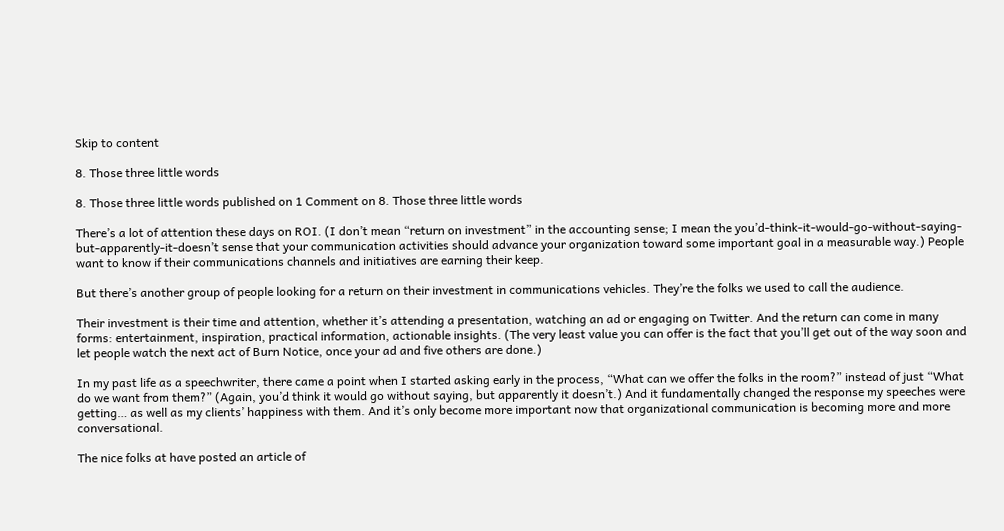Skip to content

8. Those three little words

8. Those three little words published on 1 Comment on 8. Those three little words

There’s a lot of attention these days on ROI. (I don’t mean “return on investment” in the accounting sense; I mean the you’d-think-it-would-go-without-saying-but-apparently-it-doesn’t sense that your communication activities should advance your organization toward some important goal in a measurable way.) People want to know if their communications channels and initiatives are earning their keep.

But there’s another group of people looking for a return on their investment in communications vehicles. They’re the folks we used to call the audience.

Their investment is their time and attention, whether it’s attending a presentation, watching an ad or engaging on Twitter. And the return can come in many forms: entertainment, inspiration, practical information, actionable insights. (The very least value you can offer is the fact that you’ll get out of the way soon and let people watch the next act of Burn Notice, once your ad and five others are done.)

In my past life as a speechwriter, there came a point when I started asking early in the process, “What can we offer the folks in the room?” instead of just “What do we want from them?” (Again, you’d think it would go without saying, but apparently it doesn’t.) And it fundamentally changed the response my speeches were getting… as well as my clients’ happiness with them. And it’s only become more important now that organizational communication is becoming more and more conversational.

The nice folks at have posted an article of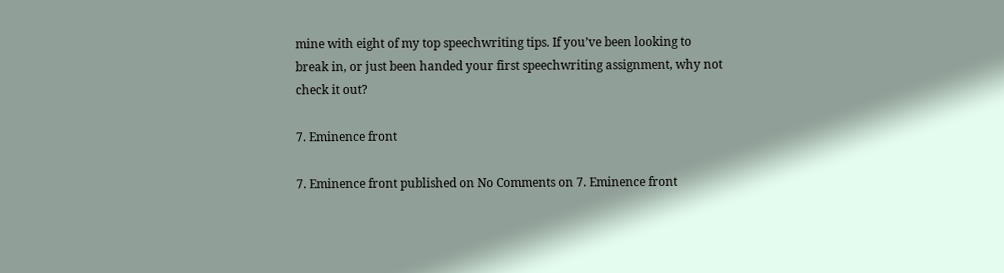mine with eight of my top speechwriting tips. If you’ve been looking to break in, or just been handed your first speechwriting assignment, why not check it out?

7. Eminence front

7. Eminence front published on No Comments on 7. Eminence front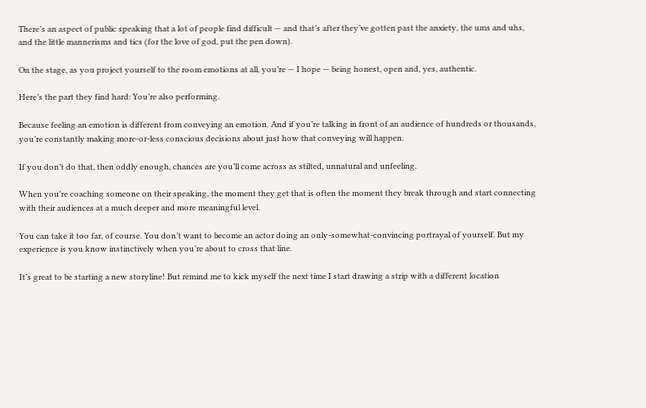There’s an aspect of public speaking that a lot of people find difficult — and that’s after they’ve gotten past the anxiety, the ums and uhs, and the little mannerisms and tics (for the love of god, put the pen down).

On the stage, as you project yourself to the room emotions at all, you’re — I hope — being honest, open and, yes, authentic.

Here’s the part they find hard: You’re also performing.

Because feeling an emotion is different from conveying an emotion. And if you’re talking in front of an audience of hundreds or thousands, you’re constantly making more-or-less conscious decisions about just how that conveying will happen.

If you don’t do that, then oddly enough, chances are you’ll come across as stilted, unnatural and unfeeling.

When you’re coaching someone on their speaking, the moment they get that is often the moment they break through and start connecting with their audiences at a much deeper and more meaningful level.

You can take it too far, of course. You don’t want to become an actor doing an only-somewhat-convincing portrayal of yourself. But my experience is you know instinctively when you’re about to cross that line.

It’s great to be starting a new storyline! But remind me to kick myself the next time I start drawing a strip with a different location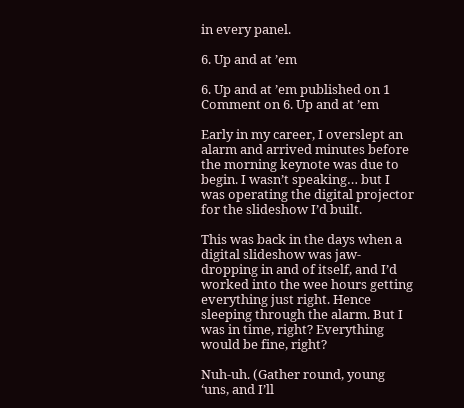in every panel.

6. Up and at ’em

6. Up and at ’em published on 1 Comment on 6. Up and at ’em

Early in my career, I overslept an alarm and arrived minutes before the morning keynote was due to begin. I wasn’t speaking… but I was operating the digital projector for the slideshow I’d built.

This was back in the days when a digital slideshow was jaw-dropping in and of itself, and I’d worked into the wee hours getting everything just right. Hence sleeping through the alarm. But I was in time, right? Everything would be fine, right?

Nuh-uh. (Gather round, young ‘uns, and I’ll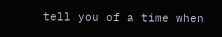tell you of a time when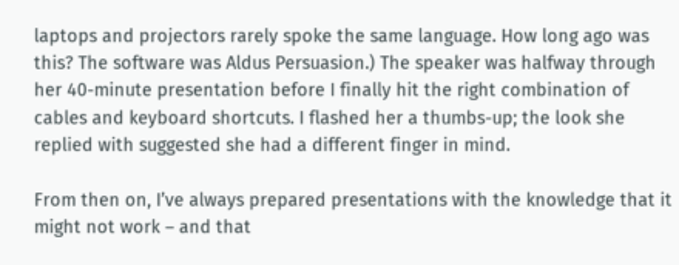laptops and projectors rarely spoke the same language. How long ago was this? The software was Aldus Persuasion.) The speaker was halfway through her 40-minute presentation before I finally hit the right combination of cables and keyboard shortcuts. I flashed her a thumbs-up; the look she replied with suggested she had a different finger in mind.

From then on, I’ve always prepared presentations with the knowledge that it might not work – and that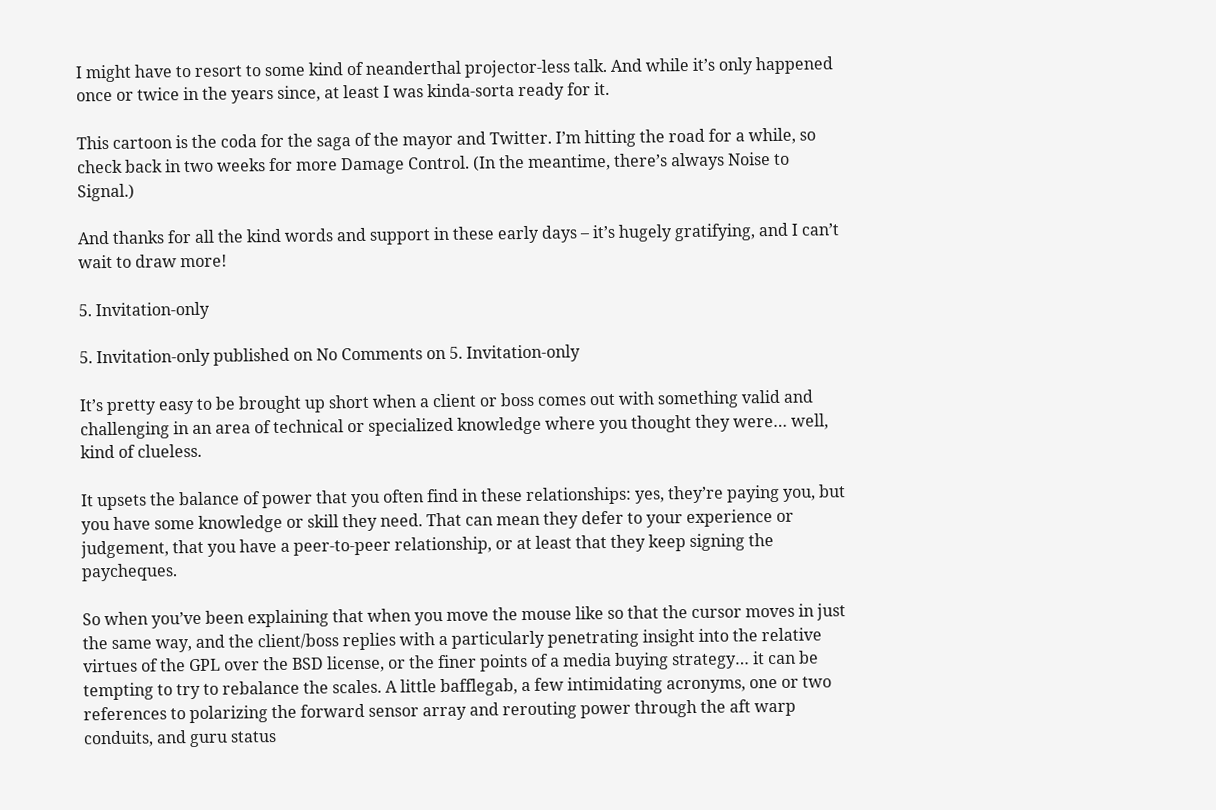I might have to resort to some kind of neanderthal projector-less talk. And while it’s only happened once or twice in the years since, at least I was kinda-sorta ready for it.

This cartoon is the coda for the saga of the mayor and Twitter. I’m hitting the road for a while, so check back in two weeks for more Damage Control. (In the meantime, there’s always Noise to Signal.)

And thanks for all the kind words and support in these early days – it’s hugely gratifying, and I can’t wait to draw more!

5. Invitation-only

5. Invitation-only published on No Comments on 5. Invitation-only

It’s pretty easy to be brought up short when a client or boss comes out with something valid and challenging in an area of technical or specialized knowledge where you thought they were… well, kind of clueless.

It upsets the balance of power that you often find in these relationships: yes, they’re paying you, but you have some knowledge or skill they need. That can mean they defer to your experience or judgement, that you have a peer-to-peer relationship, or at least that they keep signing the paycheques.

So when you’ve been explaining that when you move the mouse like so that the cursor moves in just the same way, and the client/boss replies with a particularly penetrating insight into the relative virtues of the GPL over the BSD license, or the finer points of a media buying strategy… it can be tempting to try to rebalance the scales. A little bafflegab, a few intimidating acronyms, one or two references to polarizing the forward sensor array and rerouting power through the aft warp conduits, and guru status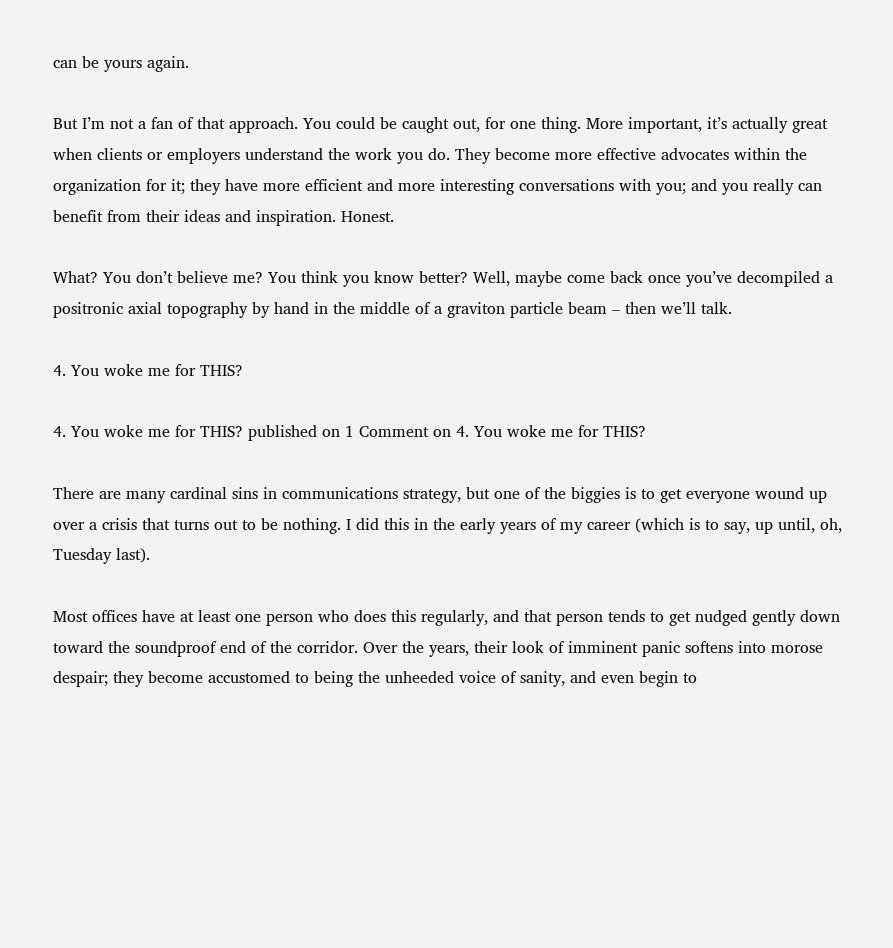can be yours again.

But I’m not a fan of that approach. You could be caught out, for one thing. More important, it’s actually great when clients or employers understand the work you do. They become more effective advocates within the organization for it; they have more efficient and more interesting conversations with you; and you really can benefit from their ideas and inspiration. Honest.

What? You don’t believe me? You think you know better? Well, maybe come back once you’ve decompiled a positronic axial topography by hand in the middle of a graviton particle beam – then we’ll talk.

4. You woke me for THIS?

4. You woke me for THIS? published on 1 Comment on 4. You woke me for THIS?

There are many cardinal sins in communications strategy, but one of the biggies is to get everyone wound up over a crisis that turns out to be nothing. I did this in the early years of my career (which is to say, up until, oh, Tuesday last).

Most offices have at least one person who does this regularly, and that person tends to get nudged gently down toward the soundproof end of the corridor. Over the years, their look of imminent panic softens into morose despair; they become accustomed to being the unheeded voice of sanity, and even begin to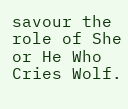savour the role of She or He Who Cries Wolf.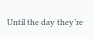Until the day they’re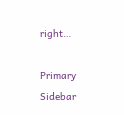right…

Primary Sidebar